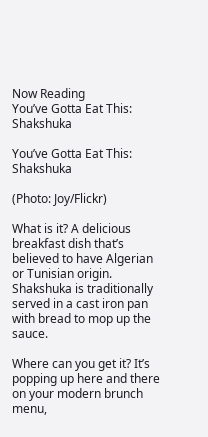Now Reading
You’ve Gotta Eat This: Shakshuka

You’ve Gotta Eat This: Shakshuka

(Photo: Joy/Flickr)

What is it? A delicious breakfast dish that’s believed to have Algerian or Tunisian origin. Shakshuka is traditionally served in a cast iron pan with bread to mop up the sauce.

Where can you get it? It’s popping up here and there on your modern brunch menu,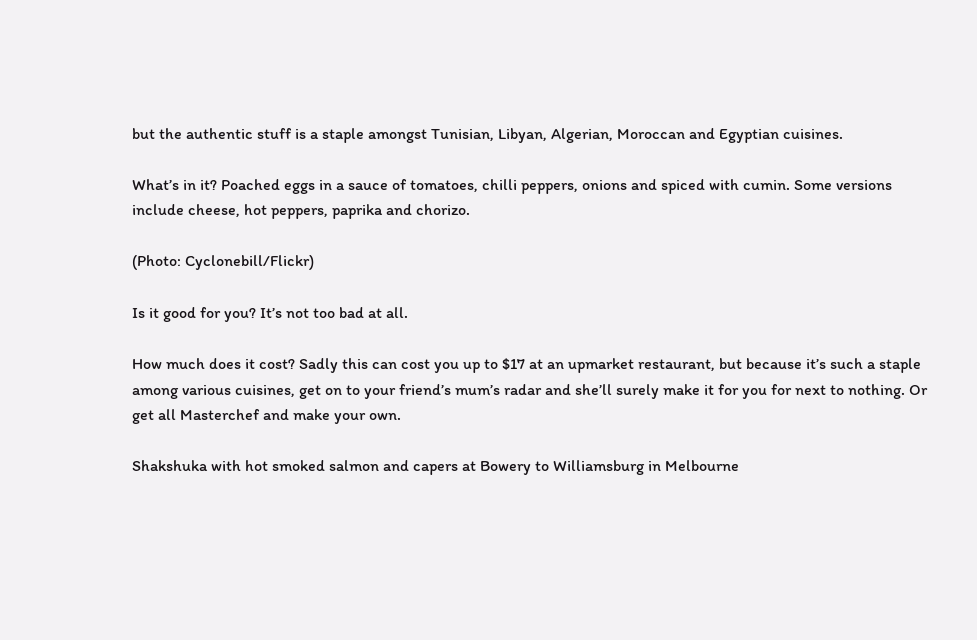but the authentic stuff is a staple amongst Tunisian, Libyan, Algerian, Moroccan and Egyptian cuisines.

What’s in it? Poached eggs in a sauce of tomatoes, chilli peppers, onions and spiced with cumin. Some versions include cheese, hot peppers, paprika and chorizo.

(Photo: Cyclonebill/Flickr)

Is it good for you? It’s not too bad at all.

How much does it cost? Sadly this can cost you up to $17 at an upmarket restaurant, but because it’s such a staple among various cuisines, get on to your friend’s mum’s radar and she’ll surely make it for you for next to nothing. Or get all Masterchef and make your own.

Shakshuka with hot smoked salmon and capers at Bowery to Williamsburg in Melbourne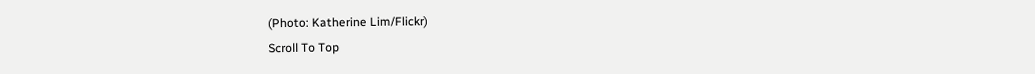(Photo: Katherine Lim/Flickr)
Scroll To Top